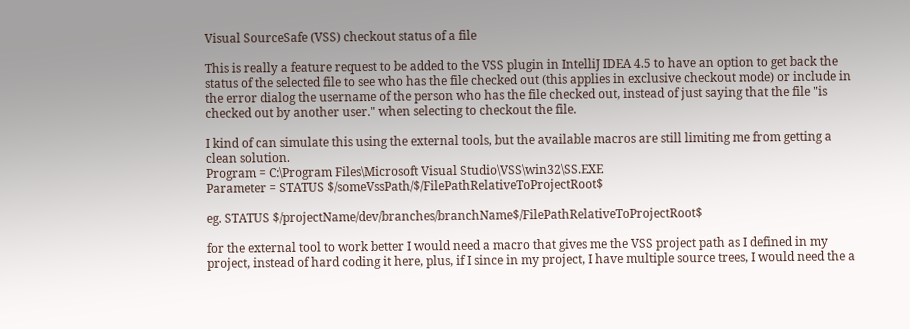Visual SourceSafe (VSS) checkout status of a file

This is really a feature request to be added to the VSS plugin in IntelliJ IDEA 4.5 to have an option to get back the status of the selected file to see who has the file checked out (this applies in exclusive checkout mode) or include in the error dialog the username of the person who has the file checked out, instead of just saying that the file "is checked out by another user." when selecting to checkout the file.

I kind of can simulate this using the external tools, but the available macros are still limiting me from getting a
clean solution.
Program = C:\Program Files\Microsoft Visual Studio\VSS\win32\SS.EXE
Parameter = STATUS $/someVssPath/$/FilePathRelativeToProjectRoot$

eg. STATUS $/projectName/dev/branches/branchName$/FilePathRelativeToProjectRoot$

for the external tool to work better I would need a macro that gives me the VSS project path as I defined in my project, instead of hard coding it here, plus, if I since in my project, I have multiple source trees, I would need the a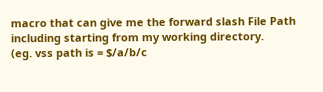macro that can give me the forward slash File Path including starting from my working directory.
(eg. vss path is = $/a/b/c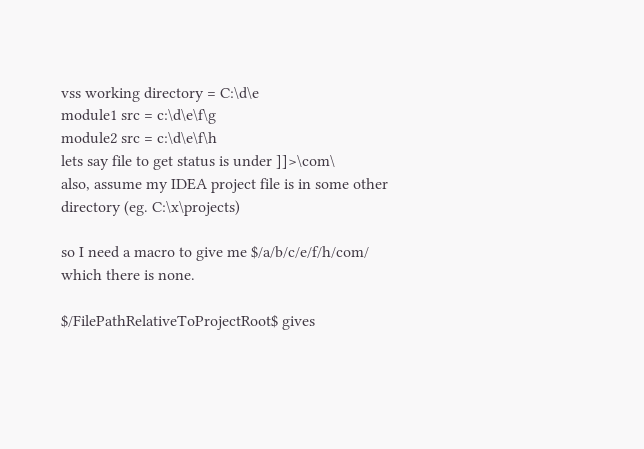vss working directory = C:\d\e
module1 src = c:\d\e\f\g
module2 src = c:\d\e\f\h
lets say file to get status is under ]]>\com\
also, assume my IDEA project file is in some other directory (eg. C:\x\projects)

so I need a macro to give me $/a/b/c/e/f/h/com/
which there is none.

$/FilePathRelativeToProjectRoot$ gives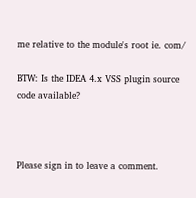me relative to the module's root ie. com/

BTW: Is the IDEA 4.x VSS plugin source code available?



Please sign in to leave a comment.